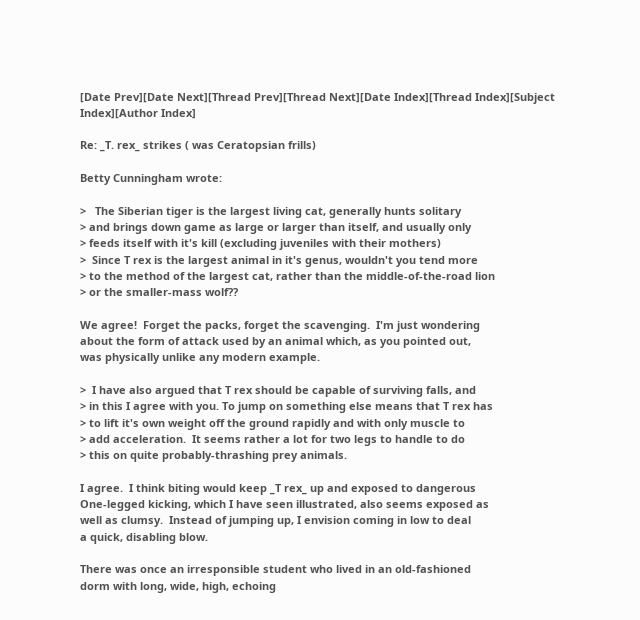[Date Prev][Date Next][Thread Prev][Thread Next][Date Index][Thread Index][Subject Index][Author Index]

Re: _T. rex_ strikes ( was Ceratopsian frills)

Betty Cunningham wrote:

>   The Siberian tiger is the largest living cat, generally hunts solitary
> and brings down game as large or larger than itself, and usually only
> feeds itself with it's kill (excluding juveniles with their mothers)
>  Since T rex is the largest animal in it's genus, wouldn't you tend more
> to the method of the largest cat, rather than the middle-of-the-road lion
> or the smaller-mass wolf??

We agree!  Forget the packs, forget the scavenging.  I'm just wondering
about the form of attack used by an animal which, as you pointed out,
was physically unlike any modern example.

>  I have also argued that T rex should be capable of surviving falls, and
> in this I agree with you. To jump on something else means that T rex has
> to lift it's own weight off the ground rapidly and with only muscle to
> add acceleration.  It seems rather a lot for two legs to handle to do
> this on quite probably-thrashing prey animals.

I agree.  I think biting would keep _T rex_ up and exposed to dangerous
One-legged kicking, which I have seen illustrated, also seems exposed as
well as clumsy.  Instead of jumping up, I envision coming in low to deal
a quick, disabling blow.

There was once an irresponsible student who lived in an old-fashioned
dorm with long, wide, high, echoing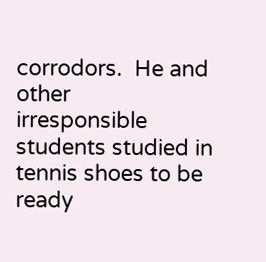corrodors.  He and other
irresponsible students studied in tennis shoes to be ready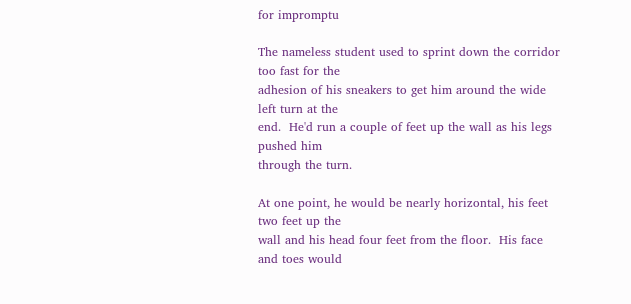for impromptu

The nameless student used to sprint down the corridor too fast for the
adhesion of his sneakers to get him around the wide left turn at the
end.  He'd run a couple of feet up the wall as his legs pushed him
through the turn.

At one point, he would be nearly horizontal, his feet two feet up the
wall and his head four feet from the floor.  His face and toes would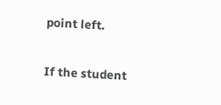point left.

If the student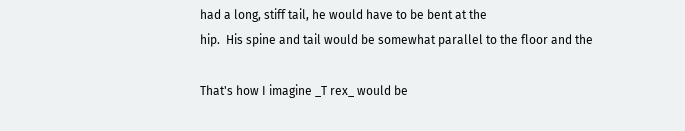had a long, stiff tail, he would have to be bent at the
hip.  His spine and tail would be somewhat parallel to the floor and the

That's how I imagine _T rex_ would be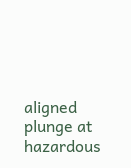aligned plunge at hazardous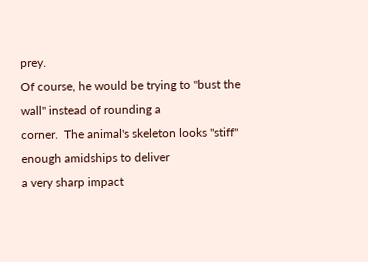prey.
Of course, he would be trying to "bust the wall" instead of rounding a
corner.  The animal's skeleton looks "stiff" enough amidships to deliver
a very sharp impact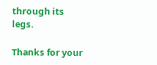through its legs.

Thanks for your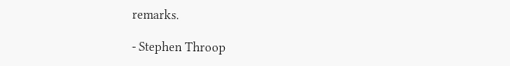remarks.

- Stephen Throop